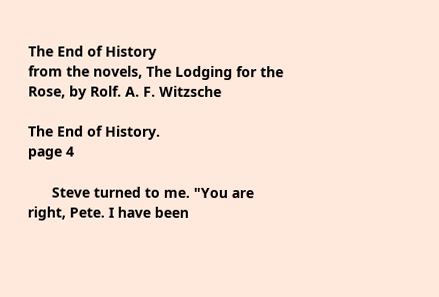The End of History
from the novels, The Lodging for the Rose, by Rolf. A. F. Witzsche

The End of History.
page 4

      Steve turned to me. "You are right, Pete. I have been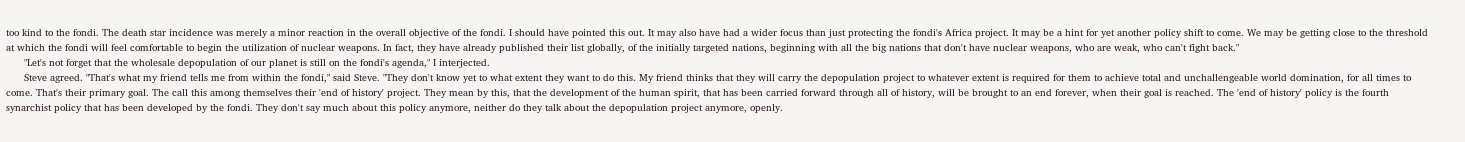too kind to the fondi. The death star incidence was merely a minor reaction in the overall objective of the fondi. I should have pointed this out. It may also have had a wider focus than just protecting the fondi's Africa project. It may be a hint for yet another policy shift to come. We may be getting close to the threshold at which the fondi will feel comfortable to begin the utilization of nuclear weapons. In fact, they have already published their list globally, of the initially targeted nations, beginning with all the big nations that don't have nuclear weapons, who are weak, who can't fight back."
      "Let's not forget that the wholesale depopulation of our planet is still on the fondi's agenda," I interjected.
      Steve agreed. "That's what my friend tells me from within the fondi," said Steve. "They don't know yet to what extent they want to do this. My friend thinks that they will carry the depopulation project to whatever extent is required for them to achieve total and unchallengeable world domination, for all times to come. That's their primary goal. The call this among themselves their 'end of history' project. They mean by this, that the development of the human spirit, that has been carried forward through all of history, will be brought to an end forever, when their goal is reached. The 'end of history' policy is the fourth synarchist policy that has been developed by the fondi. They don't say much about this policy anymore, neither do they talk about the depopulation project anymore, openly.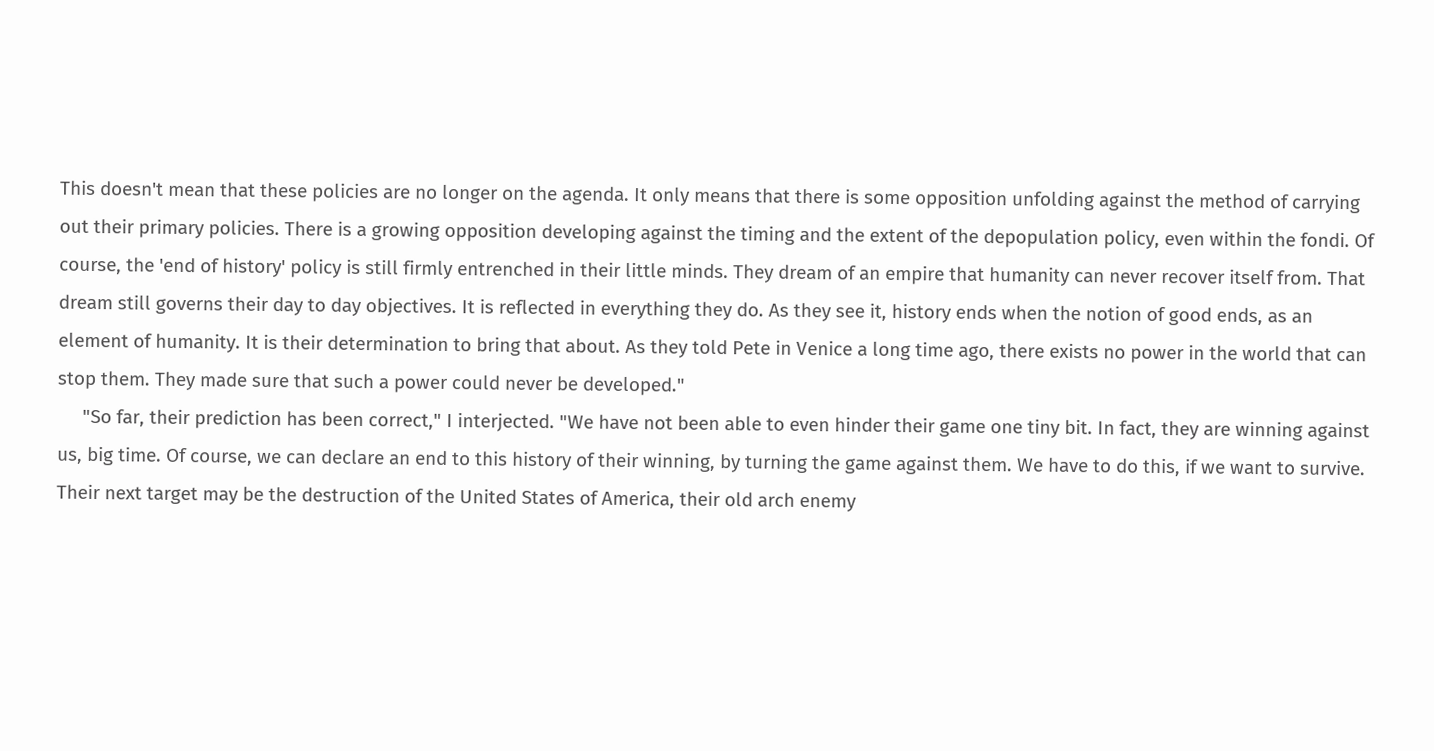This doesn't mean that these policies are no longer on the agenda. It only means that there is some opposition unfolding against the method of carrying out their primary policies. There is a growing opposition developing against the timing and the extent of the depopulation policy, even within the fondi. Of course, the 'end of history' policy is still firmly entrenched in their little minds. They dream of an empire that humanity can never recover itself from. That dream still governs their day to day objectives. It is reflected in everything they do. As they see it, history ends when the notion of good ends, as an element of humanity. It is their determination to bring that about. As they told Pete in Venice a long time ago, there exists no power in the world that can stop them. They made sure that such a power could never be developed."
     "So far, their prediction has been correct," I interjected. "We have not been able to even hinder their game one tiny bit. In fact, they are winning against us, big time. Of course, we can declare an end to this history of their winning, by turning the game against them. We have to do this, if we want to survive. Their next target may be the destruction of the United States of America, their old arch enemy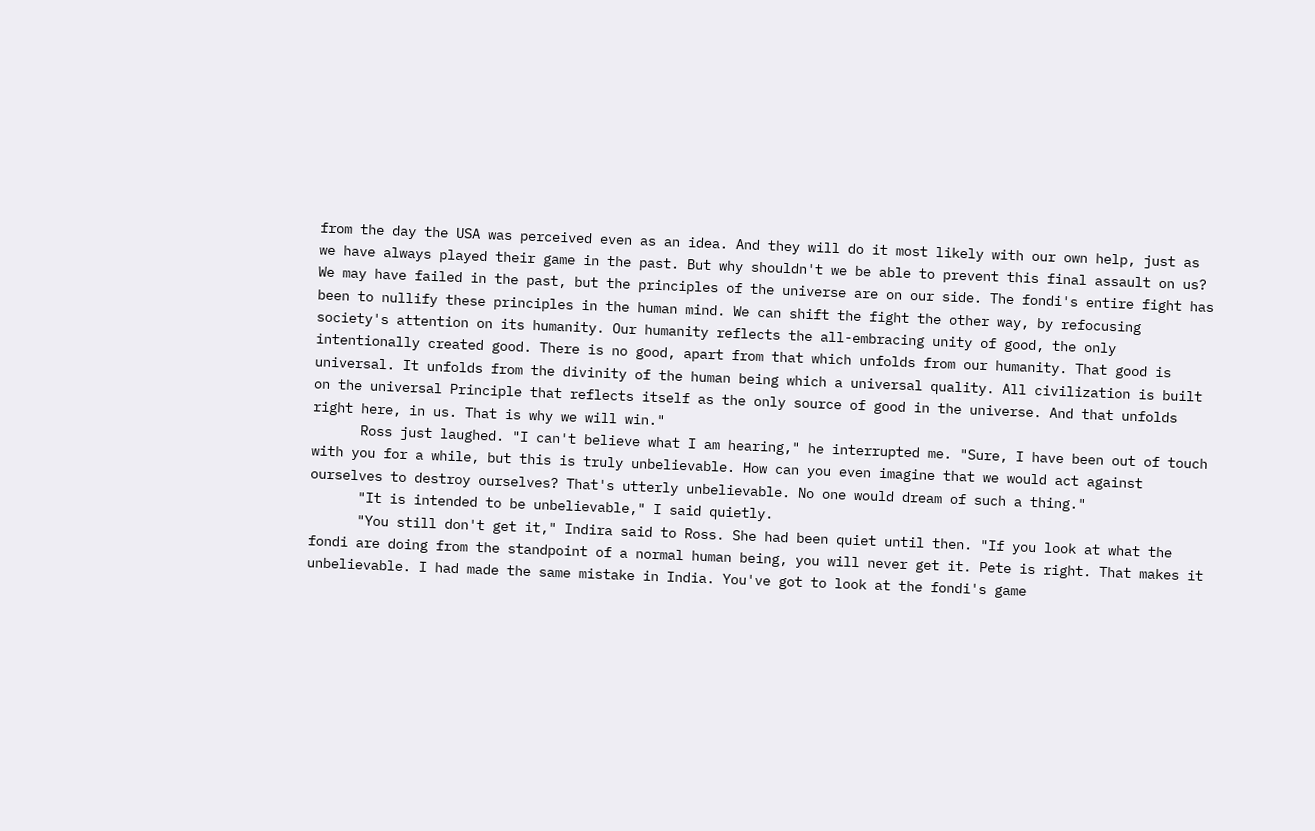from the day the USA was perceived even as an idea. And they will do it most likely with our own help, just as we have always played their game in the past. But why shouldn't we be able to prevent this final assault on us? We may have failed in the past, but the principles of the universe are on our side. The fondi's entire fight has been to nullify these principles in the human mind. We can shift the fight the other way, by refocusing society's attention on its humanity. Our humanity reflects the all-embracing unity of good, the only intentionally created good. There is no good, apart from that which unfolds from our humanity. That good is universal. It unfolds from the divinity of the human being which a universal quality. All civilization is built on the universal Principle that reflects itself as the only source of good in the universe. And that unfolds right here, in us. That is why we will win."
      Ross just laughed. "I can't believe what I am hearing," he interrupted me. "Sure, I have been out of touch with you for a while, but this is truly unbelievable. How can you even imagine that we would act against ourselves to destroy ourselves? That's utterly unbelievable. No one would dream of such a thing."
      "It is intended to be unbelievable," I said quietly.
      "You still don't get it," Indira said to Ross. She had been quiet until then. "If you look at what the fondi are doing from the standpoint of a normal human being, you will never get it. Pete is right. That makes it unbelievable. I had made the same mistake in India. You've got to look at the fondi's game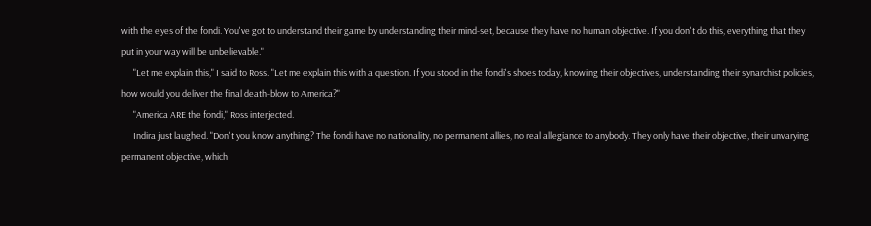with the eyes of the fondi. You've got to understand their game by understanding their mind-set, because they have no human objective. If you don't do this, everything that they put in your way will be unbelievable."
      "Let me explain this," I said to Ross. "Let me explain this with a question. If you stood in the fondi's shoes today, knowing their objectives, understanding their synarchist policies, how would you deliver the final death-blow to America?"
      "America ARE the fondi," Ross interjected.
      Indira just laughed. "Don't you know anything? The fondi have no nationality, no permanent allies, no real allegiance to anybody. They only have their objective, their unvarying permanent objective, which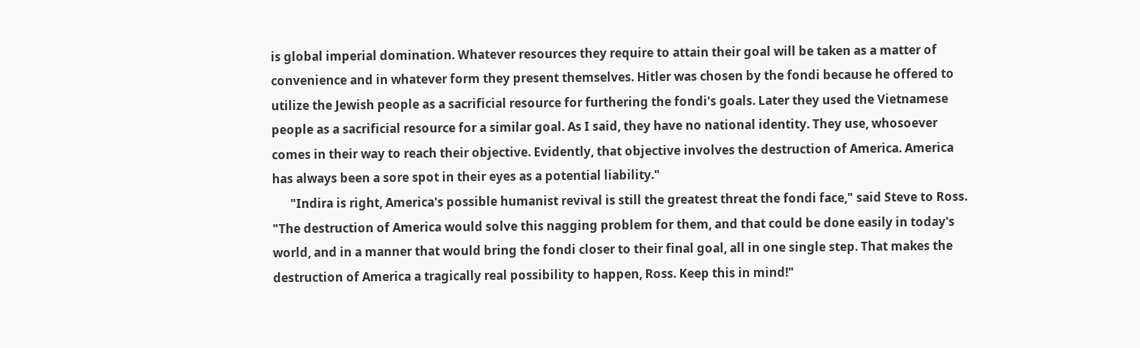is global imperial domination. Whatever resources they require to attain their goal will be taken as a matter of convenience and in whatever form they present themselves. Hitler was chosen by the fondi because he offered to utilize the Jewish people as a sacrificial resource for furthering the fondi's goals. Later they used the Vietnamese people as a sacrificial resource for a similar goal. As I said, they have no national identity. They use, whosoever comes in their way to reach their objective. Evidently, that objective involves the destruction of America. America has always been a sore spot in their eyes as a potential liability."
      "Indira is right, America's possible humanist revival is still the greatest threat the fondi face," said Steve to Ross. "The destruction of America would solve this nagging problem for them, and that could be done easily in today's world, and in a manner that would bring the fondi closer to their final goal, all in one single step. That makes the destruction of America a tragically real possibility to happen, Ross. Keep this in mind!"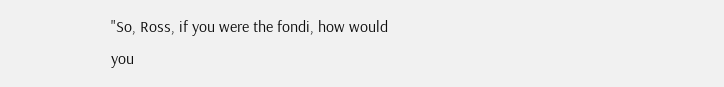"So, Ross, if you were the fondi, how would you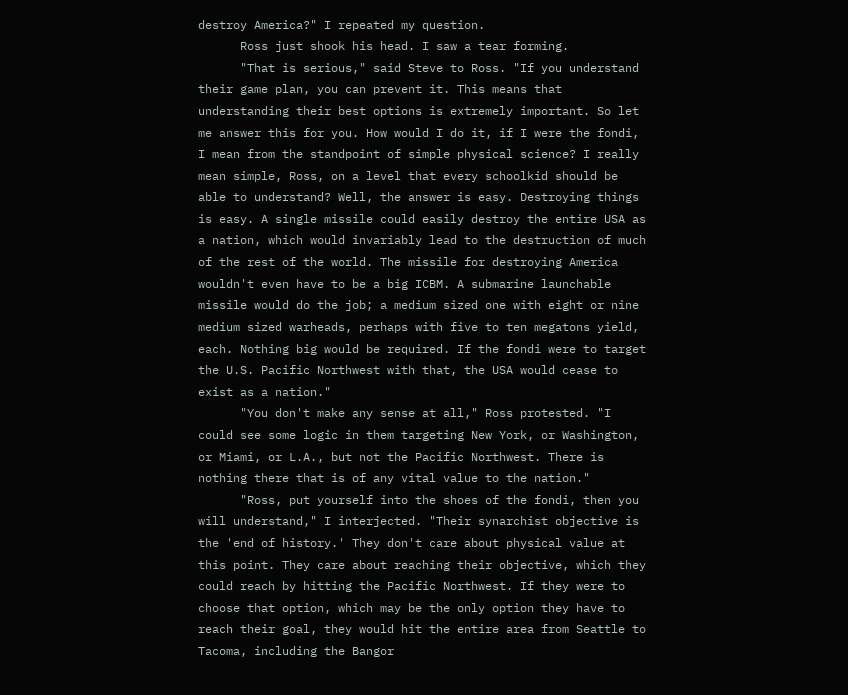destroy America?" I repeated my question.
      Ross just shook his head. I saw a tear forming.
      "That is serious," said Steve to Ross. "If you understand their game plan, you can prevent it. This means that understanding their best options is extremely important. So let me answer this for you. How would I do it, if I were the fondi, I mean from the standpoint of simple physical science? I really mean simple, Ross, on a level that every schoolkid should be able to understand? Well, the answer is easy. Destroying things is easy. A single missile could easily destroy the entire USA as a nation, which would invariably lead to the destruction of much of the rest of the world. The missile for destroying America wouldn't even have to be a big ICBM. A submarine launchable missile would do the job; a medium sized one with eight or nine medium sized warheads, perhaps with five to ten megatons yield, each. Nothing big would be required. If the fondi were to target the U.S. Pacific Northwest with that, the USA would cease to exist as a nation."
      "You don't make any sense at all," Ross protested. "I could see some logic in them targeting New York, or Washington, or Miami, or L.A., but not the Pacific Northwest. There is nothing there that is of any vital value to the nation."
      "Ross, put yourself into the shoes of the fondi, then you will understand," I interjected. "Their synarchist objective is the 'end of history.' They don't care about physical value at this point. They care about reaching their objective, which they could reach by hitting the Pacific Northwest. If they were to choose that option, which may be the only option they have to reach their goal, they would hit the entire area from Seattle to Tacoma, including the Bangor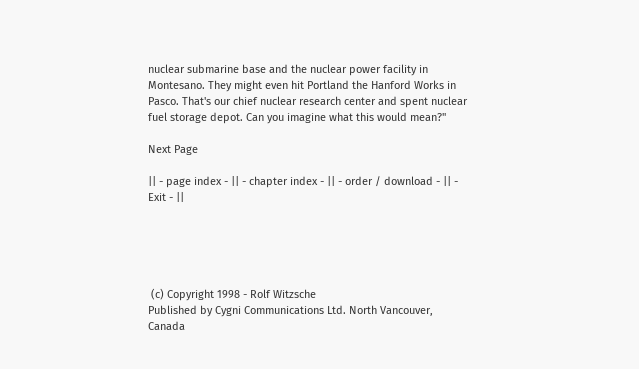nuclear submarine base and the nuclear power facility in Montesano. They might even hit Portland the Hanford Works in Pasco. That's our chief nuclear research center and spent nuclear fuel storage depot. Can you imagine what this would mean?"

Next Page

|| - page index - || - chapter index - || - order / download - || - Exit - ||





 (c) Copyright 1998 - Rolf Witzsche
Published by Cygni Communications Ltd. North Vancouver, Canada